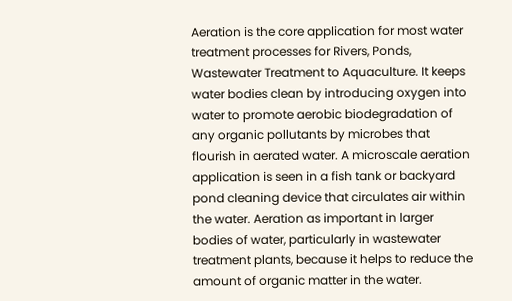Aeration is the core application for most water treatment processes for Rivers, Ponds, Wastewater Treatment to Aquaculture. It keeps water bodies clean by introducing oxygen into water to promote aerobic biodegradation of any organic pollutants by microbes that flourish in aerated water. A microscale aeration application is seen in a fish tank or backyard pond cleaning device that circulates air within the water. Aeration as important in larger bodies of water, particularly in wastewater treatment plants, because it helps to reduce the amount of organic matter in the water.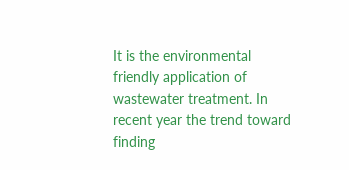It is the environmental friendly application of wastewater treatment. In recent year the trend toward finding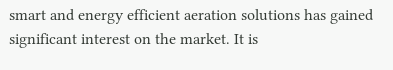smart and energy efficient aeration solutions has gained significant interest on the market. It is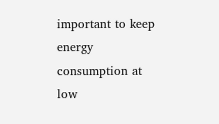important to keep energy consumption at low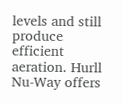levels and still produce efficient aeration. Hurll Nu-Way offers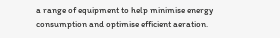a range of equipment to help minimise energy consumption and optimise efficient aeration.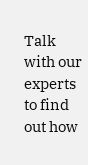Talk with our experts to find out how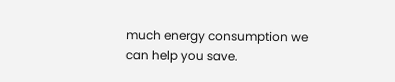much energy consumption we can help you save.